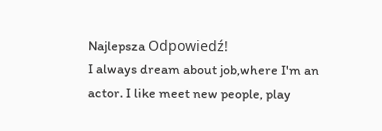Najlepsza Odpowiedź!
I always dream about job,where I'm an actor. I like meet new people, play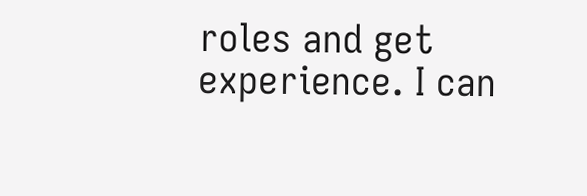roles and get experience. I can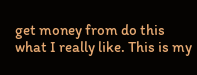get money from do this what I really like. This is my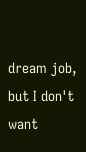dream job, but I don't want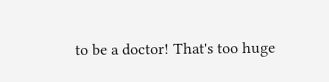to be a doctor! That's too huge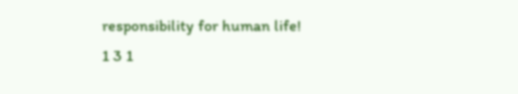responsibility for human life!
1 3 1